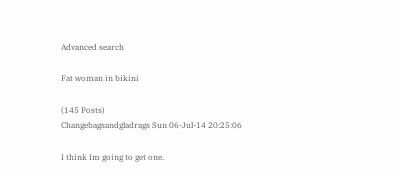Advanced search

Fat woman in bikini

(145 Posts)
Changebagsandgladrags Sun 06-Jul-14 20:25:06

I think Im going to get one.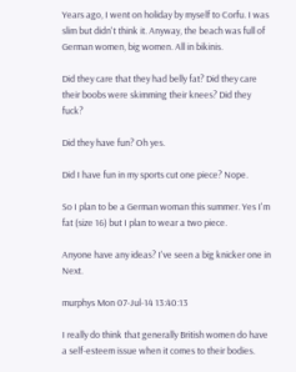Years ago, I went on holiday by myself to Corfu. I was slim but didn't think it. Anyway, the beach was full of German women, big women. All in bikinis.

Did they care that they had belly fat? Did they care their boobs were skimming their knees? Did they fuck?

Did they have fun? Oh yes.

Did I have fun in my sports cut one piece? Nope.

So I plan to be a German woman this summer. Yes I'm fat (size 16) but I plan to wear a two piece.

Anyone have any ideas? I've seen a big knicker one in Next.

murphys Mon 07-Jul-14 13:40:13

I really do think that generally British women do have a self-esteem issue when it comes to their bodies.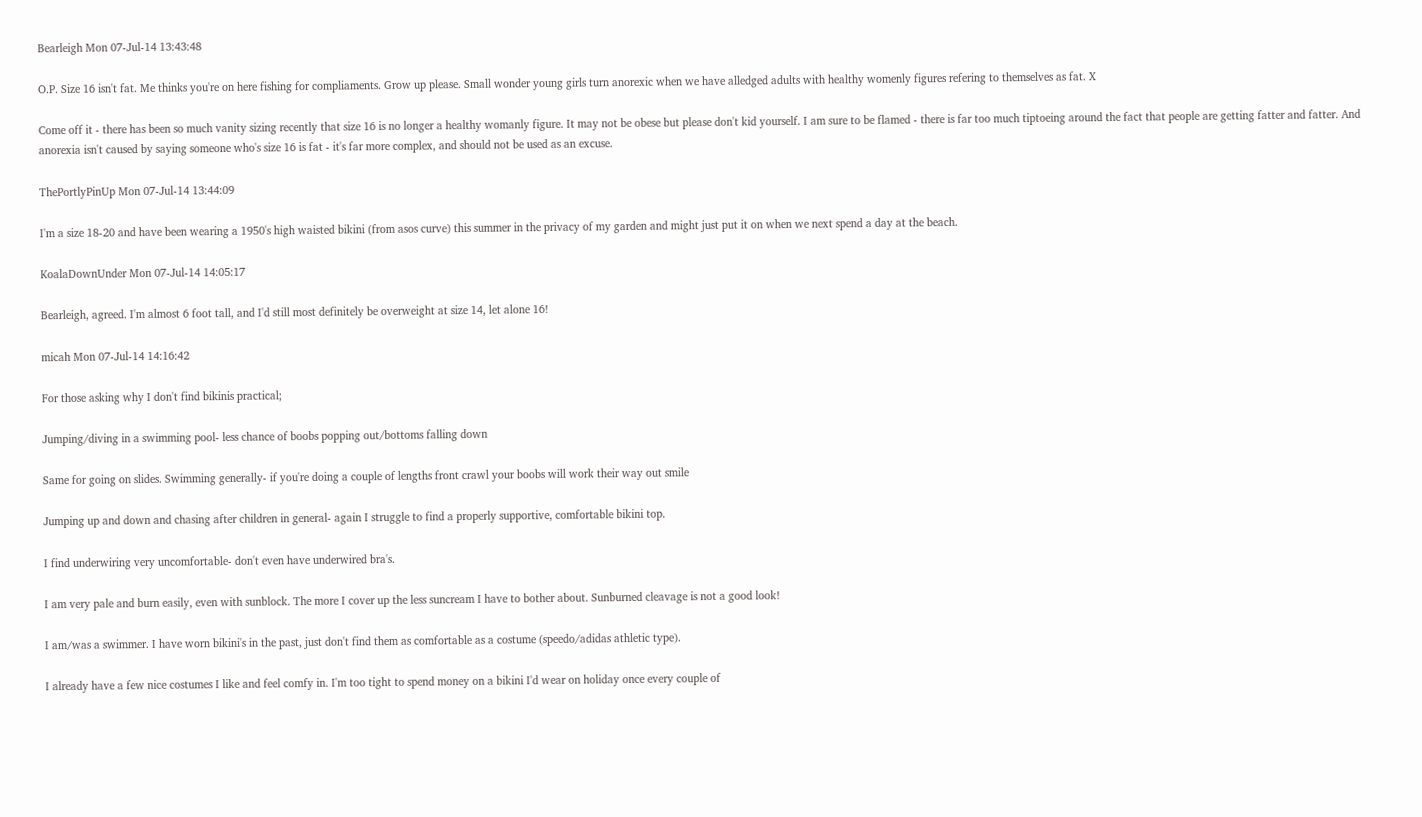Bearleigh Mon 07-Jul-14 13:43:48

O.P. Size 16 isn't fat. Me thinks you're on here fishing for compliaments. Grow up please. Small wonder young girls turn anorexic when we have alledged adults with healthy womenly figures refering to themselves as fat. X

Come off it - there has been so much vanity sizing recently that size 16 is no longer a healthy womanly figure. It may not be obese but please don't kid yourself. I am sure to be flamed - there is far too much tiptoeing around the fact that people are getting fatter and fatter. And anorexia isn't caused by saying someone who's size 16 is fat - it's far more complex, and should not be used as an excuse.

ThePortlyPinUp Mon 07-Jul-14 13:44:09

I'm a size 18-20 and have been wearing a 1950's high waisted bikini (from asos curve) this summer in the privacy of my garden and might just put it on when we next spend a day at the beach.

KoalaDownUnder Mon 07-Jul-14 14:05:17

Bearleigh, agreed. I'm almost 6 foot tall, and I'd still most definitely be overweight at size 14, let alone 16!

micah Mon 07-Jul-14 14:16:42

For those asking why I don't find bikinis practical;

Jumping/diving in a swimming pool- less chance of boobs popping out/bottoms falling down

Same for going on slides. Swimming generally- if you're doing a couple of lengths front crawl your boobs will work their way out smile

Jumping up and down and chasing after children in general- again I struggle to find a properly supportive, comfortable bikini top.

I find underwiring very uncomfortable- don't even have underwired bra's.

I am very pale and burn easily, even with sunblock. The more I cover up the less suncream I have to bother about. Sunburned cleavage is not a good look!

I am/was a swimmer. I have worn bikini's in the past, just don't find them as comfortable as a costume (speedo/adidas athletic type).

I already have a few nice costumes I like and feel comfy in. I'm too tight to spend money on a bikini I'd wear on holiday once every couple of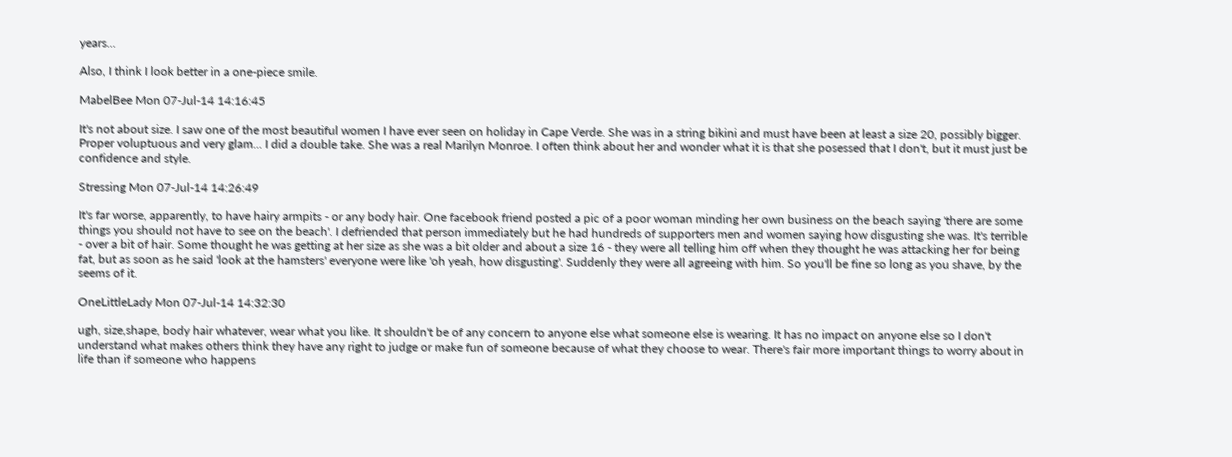years...

Also, I think I look better in a one-piece smile.

MabelBee Mon 07-Jul-14 14:16:45

It's not about size. I saw one of the most beautiful women I have ever seen on holiday in Cape Verde. She was in a string bikini and must have been at least a size 20, possibly bigger. Proper voluptuous and very glam... I did a double take. She was a real Marilyn Monroe. I often think about her and wonder what it is that she posessed that I don't, but it must just be confidence and style.

Stressing Mon 07-Jul-14 14:26:49

It's far worse, apparently, to have hairy armpits - or any body hair. One facebook friend posted a pic of a poor woman minding her own business on the beach saying 'there are some things you should not have to see on the beach'. I defriended that person immediately but he had hundreds of supporters men and women saying how disgusting she was. It's terrible - over a bit of hair. Some thought he was getting at her size as she was a bit older and about a size 16 - they were all telling him off when they thought he was attacking her for being fat, but as soon as he said 'look at the hamsters' everyone were like 'oh yeah, how disgusting'. Suddenly they were all agreeing with him. So you'll be fine so long as you shave, by the seems of it.

OneLittleLady Mon 07-Jul-14 14:32:30

ugh, size,shape, body hair whatever, wear what you like. It shouldn't be of any concern to anyone else what someone else is wearing. It has no impact on anyone else so I don't understand what makes others think they have any right to judge or make fun of someone because of what they choose to wear. There's fair more important things to worry about in life than if someone who happens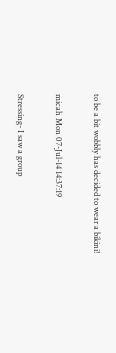to be a bit wobbly has decided to wear a bikini!

micah Mon 07-Jul-14 14:37:19

Stressing- I saw a group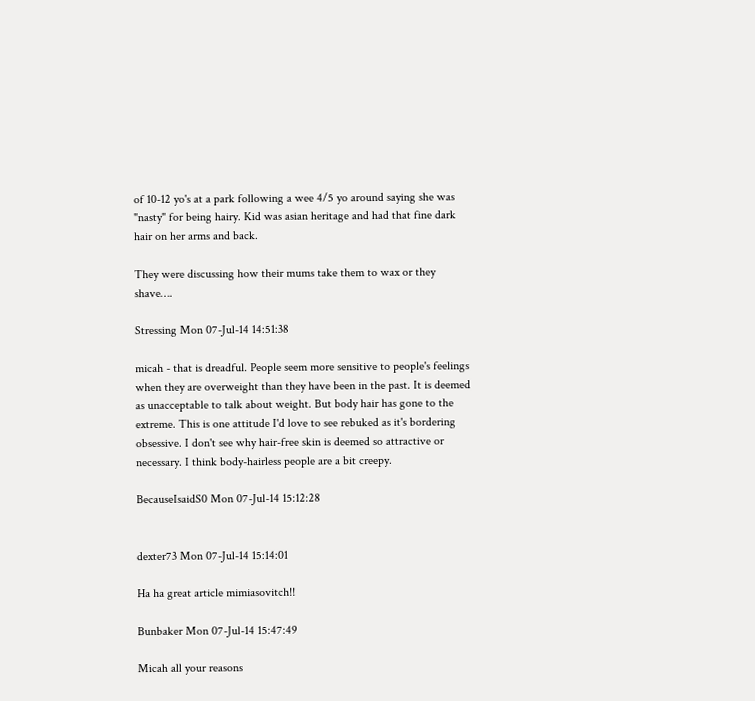of 10-12 yo's at a park following a wee 4/5 yo around saying she was "nasty" for being hairy. Kid was asian heritage and had that fine dark hair on her arms and back.

They were discussing how their mums take them to wax or they shave….

Stressing Mon 07-Jul-14 14:51:38

micah - that is dreadful. People seem more sensitive to people's feelings when they are overweight than they have been in the past. It is deemed as unacceptable to talk about weight. But body hair has gone to the extreme. This is one attitude I'd love to see rebuked as it's bordering obsessive. I don't see why hair-free skin is deemed so attractive or necessary. I think body-hairless people are a bit creepy.

BecauseIsaidS0 Mon 07-Jul-14 15:12:28


dexter73 Mon 07-Jul-14 15:14:01

Ha ha great article mimiasovitch!!

Bunbaker Mon 07-Jul-14 15:47:49

Micah all your reasons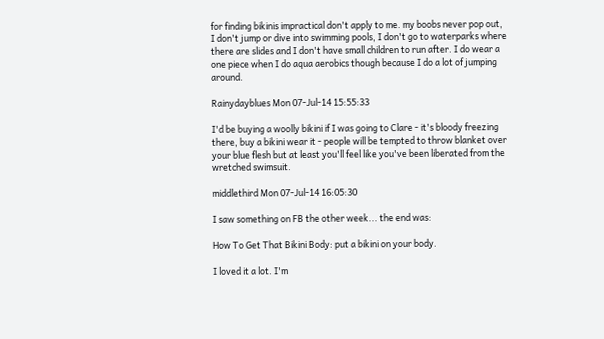for finding bikinis impractical don't apply to me. my boobs never pop out, I don't jump or dive into swimming pools, I don't go to waterparks where there are slides and I don't have small children to run after. I do wear a one piece when I do aqua aerobics though because I do a lot of jumping around.

Rainydayblues Mon 07-Jul-14 15:55:33

I'd be buying a woolly bikini if I was going to Clare - it's bloody freezing there, buy a bikini wear it - people will be tempted to throw blanket over your blue flesh but at least you'll feel like you've been liberated from the wretched swimsuit.

middlethird Mon 07-Jul-14 16:05:30

I saw something on FB the other week... the end was:

How To Get That Bikini Body: put a bikini on your body.

I loved it a lot. I'm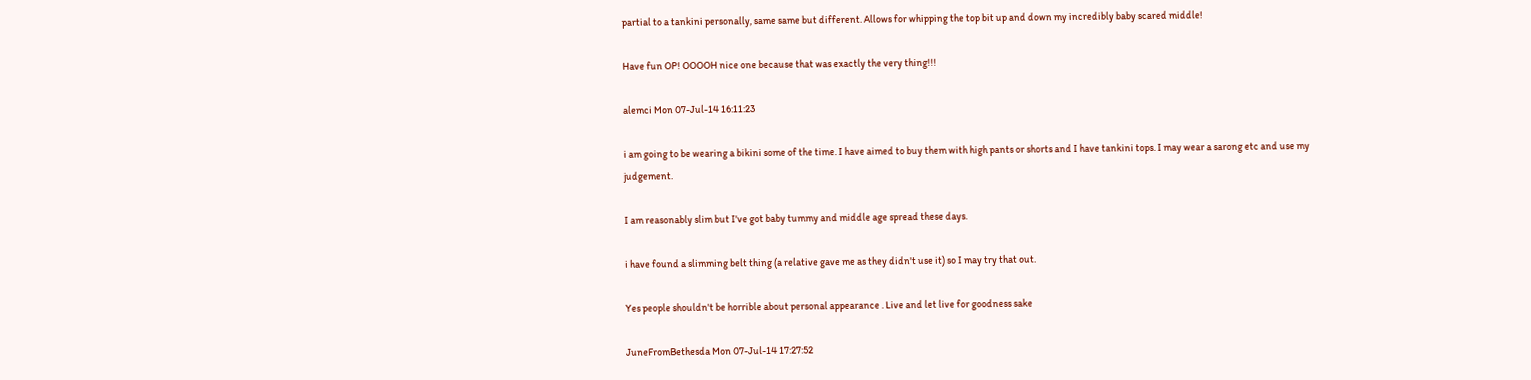partial to a tankini personally, same same but different. Allows for whipping the top bit up and down my incredibly baby scared middle!

Have fun OP! OOOOH nice one because that was exactly the very thing!!!

alemci Mon 07-Jul-14 16:11:23

i am going to be wearing a bikini some of the time. I have aimed to buy them with high pants or shorts and I have tankini tops. I may wear a sarong etc and use my judgement.

I am reasonably slim but I've got baby tummy and middle age spread these days.

i have found a slimming belt thing (a relative gave me as they didn't use it) so I may try that out.

Yes people shouldn't be horrible about personal appearance . Live and let live for goodness sake

JuneFromBethesda Mon 07-Jul-14 17:27:52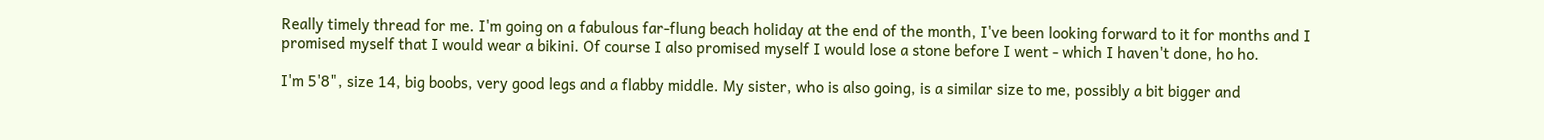Really timely thread for me. I'm going on a fabulous far-flung beach holiday at the end of the month, I've been looking forward to it for months and I promised myself that I would wear a bikini. Of course I also promised myself I would lose a stone before I went - which I haven't done, ho ho.

I'm 5'8", size 14, big boobs, very good legs and a flabby middle. My sister, who is also going, is a similar size to me, possibly a bit bigger and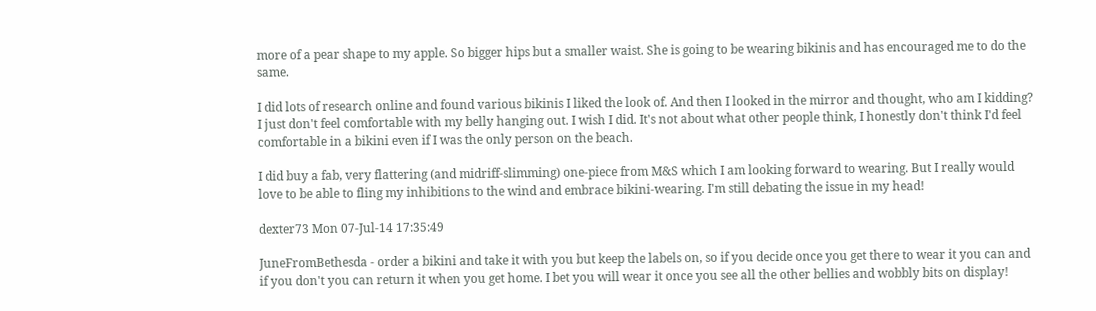more of a pear shape to my apple. So bigger hips but a smaller waist. She is going to be wearing bikinis and has encouraged me to do the same.

I did lots of research online and found various bikinis I liked the look of. And then I looked in the mirror and thought, who am I kidding? I just don't feel comfortable with my belly hanging out. I wish I did. It's not about what other people think, I honestly don't think I'd feel comfortable in a bikini even if I was the only person on the beach.

I did buy a fab, very flattering (and midriff-slimming) one-piece from M&S which I am looking forward to wearing. But I really would love to be able to fling my inhibitions to the wind and embrace bikini-wearing. I'm still debating the issue in my head!

dexter73 Mon 07-Jul-14 17:35:49

JuneFromBethesda - order a bikini and take it with you but keep the labels on, so if you decide once you get there to wear it you can and if you don't you can return it when you get home. I bet you will wear it once you see all the other bellies and wobbly bits on display!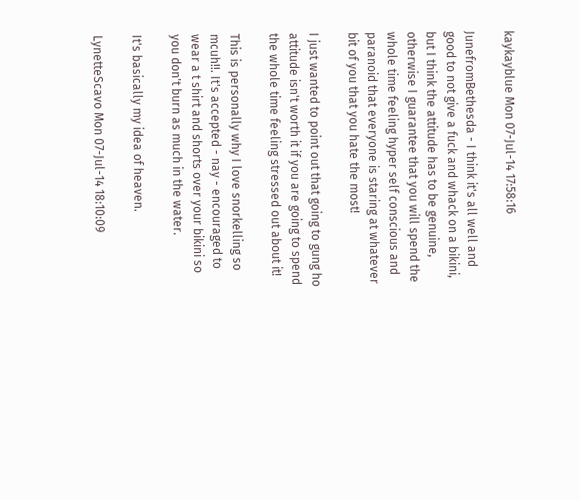kaykayblue Mon 07-Jul-14 17:58:16

JunefromBethesda - I think it's all well and good to not give a fuck and whack on a bikini, but I think the attitude has to be genuine, otherwise I guarantee that you will spend the whole time feeling hyper self conscious and paranoid that everyone is staring at whatever bit of you that you hate the most!

I just wanted to point out that going to gung ho attitude isn't worth it if you are going to spend the whole time feeling stressed out about it!

This is personally why I love snorkelling so mcuh!!. It's accepted - nay - encouraged to wear a t shirt and shorts over your bikini so you don't burn as much in the water.

It's basically my idea of heaven.

LynetteScavo Mon 07-Jul-14 18:10:09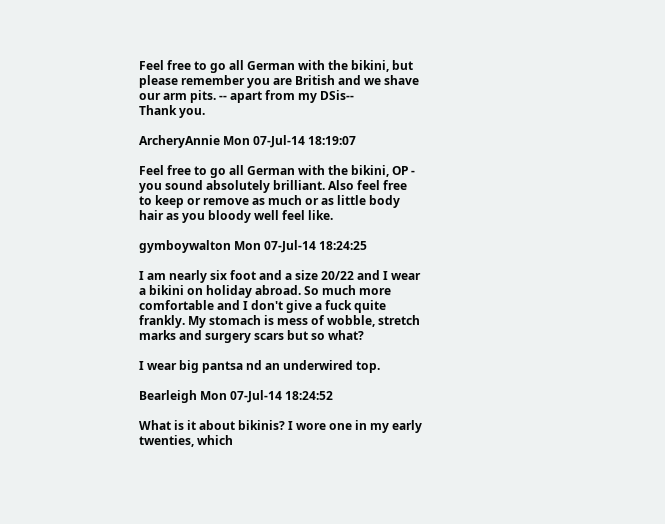Feel free to go all German with the bikini, but please remember you are British and we shave our arm pits. -- apart from my DSis--
Thank you.

ArcheryAnnie Mon 07-Jul-14 18:19:07

Feel free to go all German with the bikini, OP - you sound absolutely brilliant. Also feel free to keep or remove as much or as little body hair as you bloody well feel like.

gymboywalton Mon 07-Jul-14 18:24:25

I am nearly six foot and a size 20/22 and I wear a bikini on holiday abroad. So much more comfortable and I don't give a fuck quite frankly. My stomach is mess of wobble, stretch marks and surgery scars but so what?

I wear big pantsa nd an underwired top.

Bearleigh Mon 07-Jul-14 18:24:52

What is it about bikinis? I wore one in my early twenties, which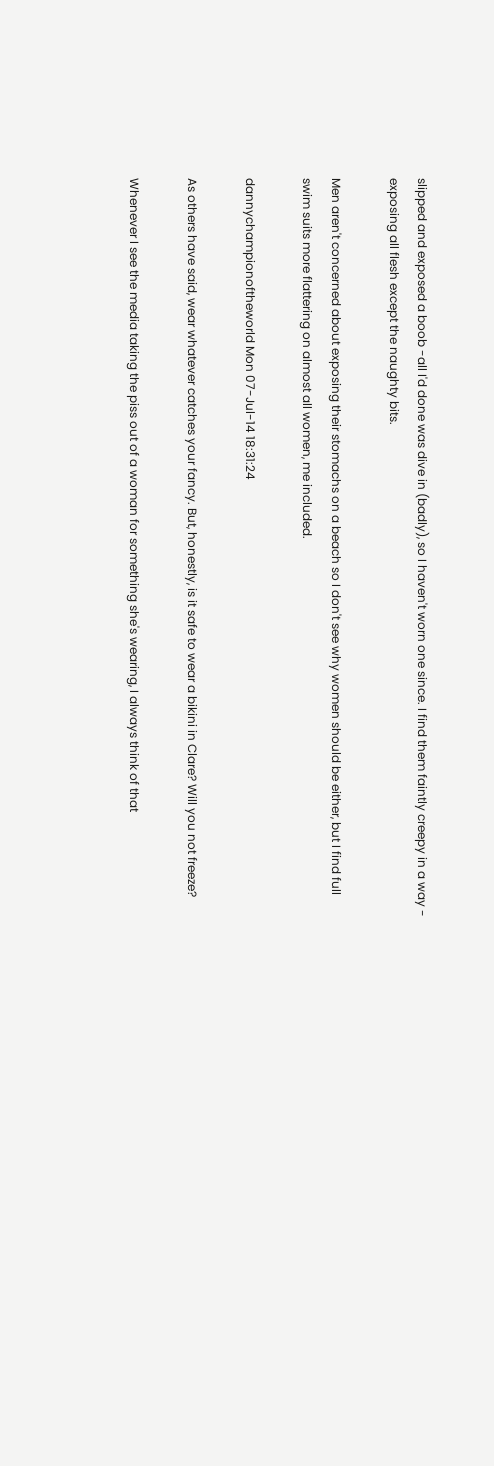slipped and exposed a boob -all I'd done was dive in (badly), so I haven't worn one since. I find them faintly creepy in a way - exposing all flesh except the naughty bits.

Men aren't concerned about exposing their stomachs on a beach so I don't see why women should be either, but I find full swim suits more flattering on almost all women, me included.

dannychampionoftheworld Mon 07-Jul-14 18:31:24

As others have said, wear whatever catches your fancy. But, honestly, is it safe to wear a bikini in Clare? Will you not freeze?

Whenever I see the media taking the piss out of a woman for something she's wearing, I always think of that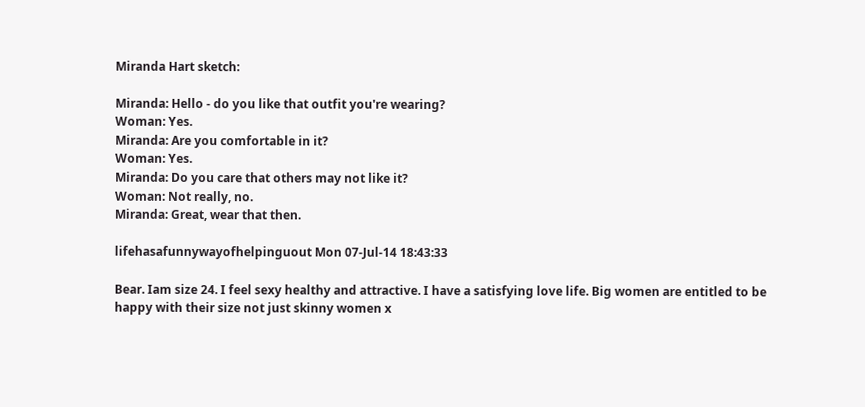Miranda Hart sketch:

Miranda: Hello - do you like that outfit you're wearing?
Woman: Yes.
Miranda: Are you comfortable in it?
Woman: Yes.
Miranda: Do you care that others may not like it?
Woman: Not really, no.
Miranda: Great, wear that then.

lifehasafunnywayofhelpinguout Mon 07-Jul-14 18:43:33

Bear. Iam size 24. I feel sexy healthy and attractive. I have a satisfying love life. Big women are entitled to be happy with their size not just skinny women x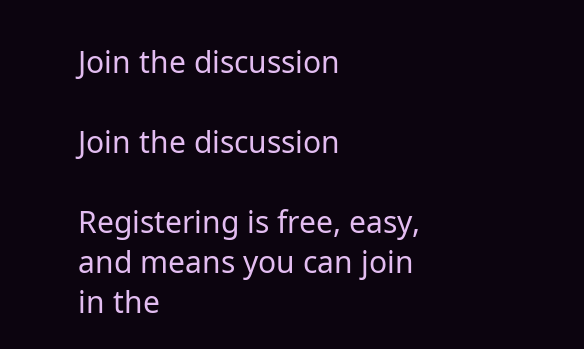Join the discussion

Join the discussion

Registering is free, easy, and means you can join in the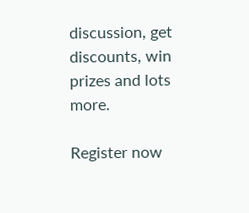discussion, get discounts, win prizes and lots more.

Register now